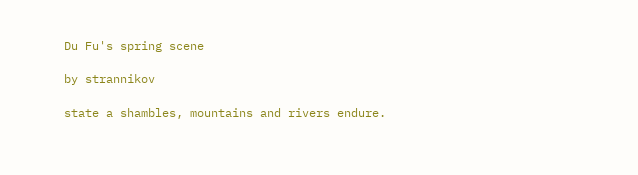Du Fu's spring scene

by strannikov

state a shambles, mountains and rivers endure.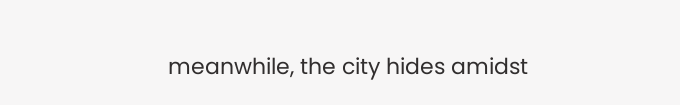meanwhile, the city hides amidst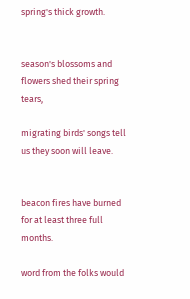spring's thick growth.


season's blossoms and flowers shed their spring tears,

migrating birds' songs tell us they soon will leave.


beacon fires have burned for at least three full months.

word from the folks would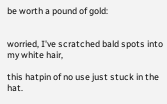be worth a pound of gold:


worried, I've scratched bald spots into my white hair,

this hatpin of no use just stuck in the hat.